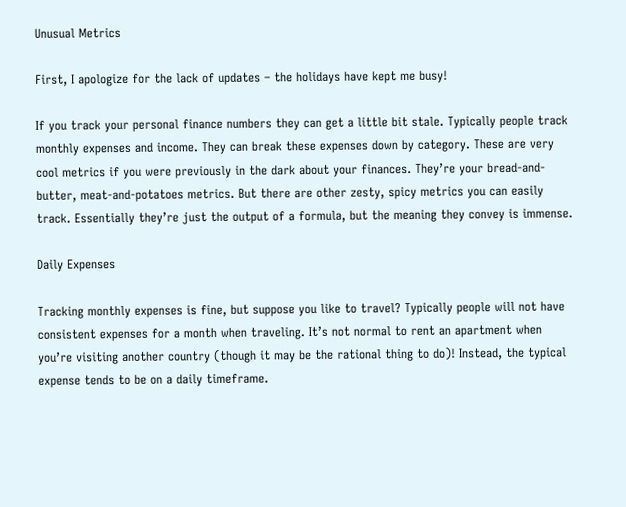Unusual Metrics

First, I apologize for the lack of updates – the holidays have kept me busy!

If you track your personal finance numbers they can get a little bit stale. Typically people track monthly expenses and income. They can break these expenses down by category. These are very cool metrics if you were previously in the dark about your finances. They’re your bread-and-butter, meat-and-potatoes metrics. But there are other zesty, spicy metrics you can easily track. Essentially they’re just the output of a formula, but the meaning they convey is immense.

Daily Expenses

Tracking monthly expenses is fine, but suppose you like to travel? Typically people will not have consistent expenses for a month when traveling. It’s not normal to rent an apartment when you’re visiting another country (though it may be the rational thing to do)! Instead, the typical expense tends to be on a daily timeframe.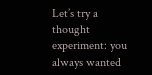Let’s try a thought experiment: you always wanted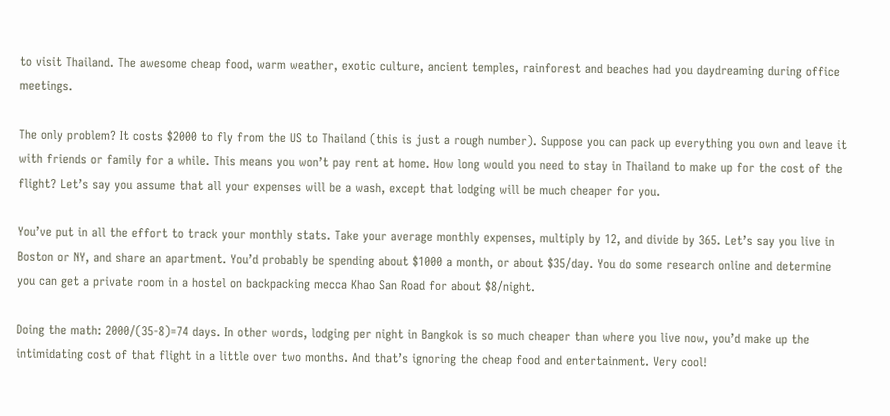to visit Thailand. The awesome cheap food, warm weather, exotic culture, ancient temples, rainforest and beaches had you daydreaming during office meetings.

The only problem? It costs $2000 to fly from the US to Thailand (this is just a rough number). Suppose you can pack up everything you own and leave it with friends or family for a while. This means you won’t pay rent at home. How long would you need to stay in Thailand to make up for the cost of the flight? Let’s say you assume that all your expenses will be a wash, except that lodging will be much cheaper for you.

You’ve put in all the effort to track your monthly stats. Take your average monthly expenses, multiply by 12, and divide by 365. Let’s say you live in Boston or NY, and share an apartment. You’d probably be spending about $1000 a month, or about $35/day. You do some research online and determine you can get a private room in a hostel on backpacking mecca Khao San Road for about $8/night.

Doing the math: 2000/(35-8)=74 days. In other words, lodging per night in Bangkok is so much cheaper than where you live now, you’d make up the intimidating cost of that flight in a little over two months. And that’s ignoring the cheap food and entertainment. Very cool!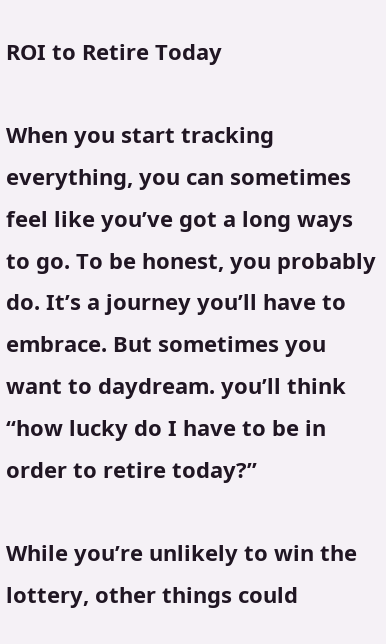ROI to Retire Today

When you start tracking everything, you can sometimes feel like you’ve got a long ways to go. To be honest, you probably do. It’s a journey you’ll have to embrace. But sometimes you want to daydream. you’ll think “how lucky do I have to be in order to retire today?”

While you’re unlikely to win the lottery, other things could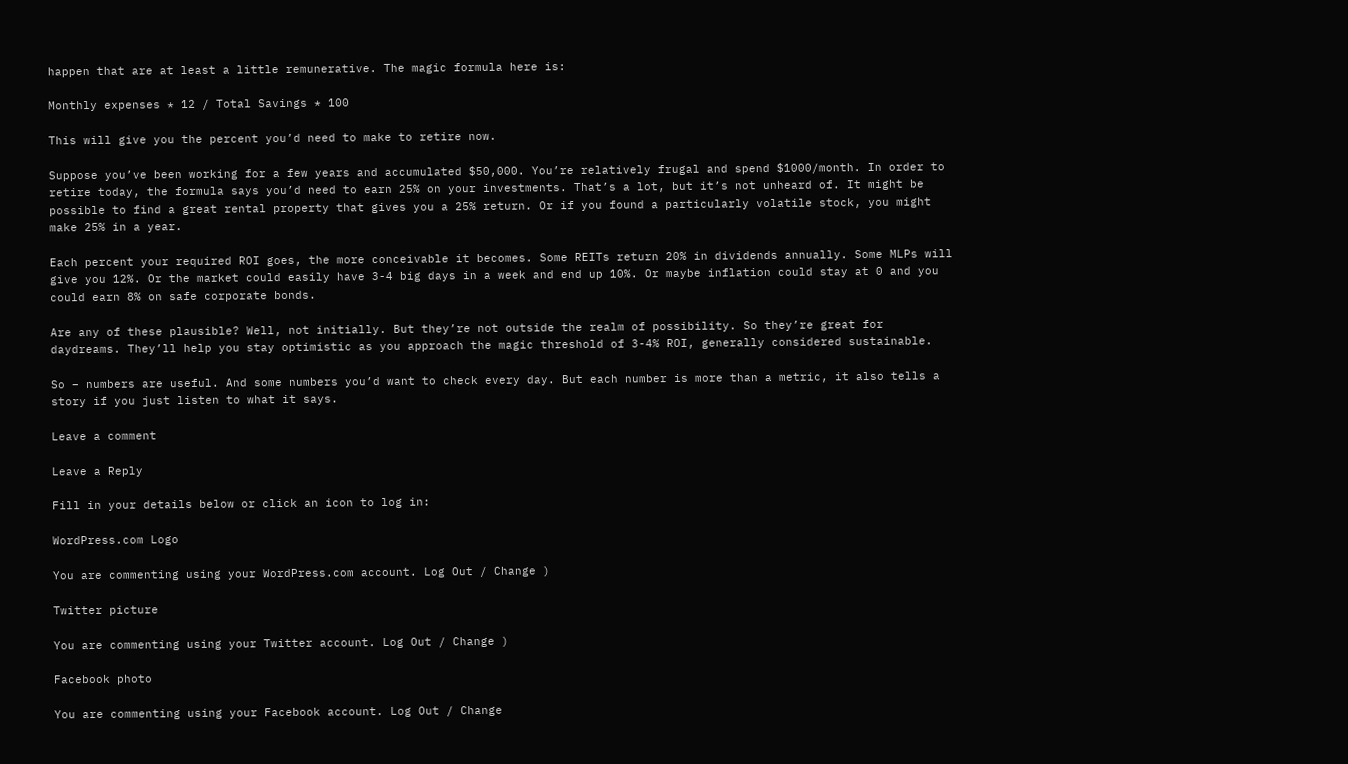happen that are at least a little remunerative. The magic formula here is:

Monthly expenses * 12 / Total Savings * 100

This will give you the percent you’d need to make to retire now.

Suppose you’ve been working for a few years and accumulated $50,000. You’re relatively frugal and spend $1000/month. In order to retire today, the formula says you’d need to earn 25% on your investments. That’s a lot, but it’s not unheard of. It might be possible to find a great rental property that gives you a 25% return. Or if you found a particularly volatile stock, you might make 25% in a year.

Each percent your required ROI goes, the more conceivable it becomes. Some REITs return 20% in dividends annually. Some MLPs will give you 12%. Or the market could easily have 3-4 big days in a week and end up 10%. Or maybe inflation could stay at 0 and you could earn 8% on safe corporate bonds.

Are any of these plausible? Well, not initially. But they’re not outside the realm of possibility. So they’re great for daydreams. They’ll help you stay optimistic as you approach the magic threshold of 3-4% ROI, generally considered sustainable.

So – numbers are useful. And some numbers you’d want to check every day. But each number is more than a metric, it also tells a story if you just listen to what it says.

Leave a comment

Leave a Reply

Fill in your details below or click an icon to log in:

WordPress.com Logo

You are commenting using your WordPress.com account. Log Out / Change )

Twitter picture

You are commenting using your Twitter account. Log Out / Change )

Facebook photo

You are commenting using your Facebook account. Log Out / Change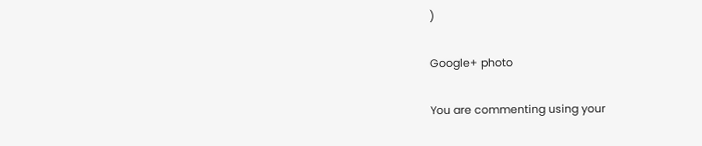)

Google+ photo

You are commenting using your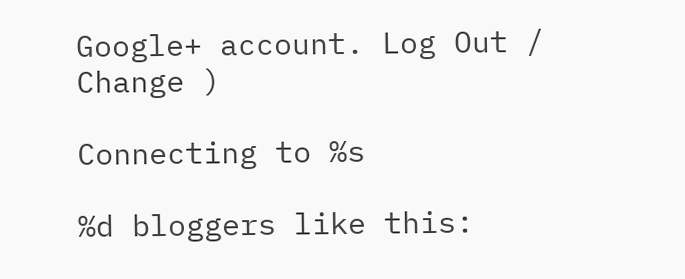Google+ account. Log Out / Change )

Connecting to %s

%d bloggers like this: